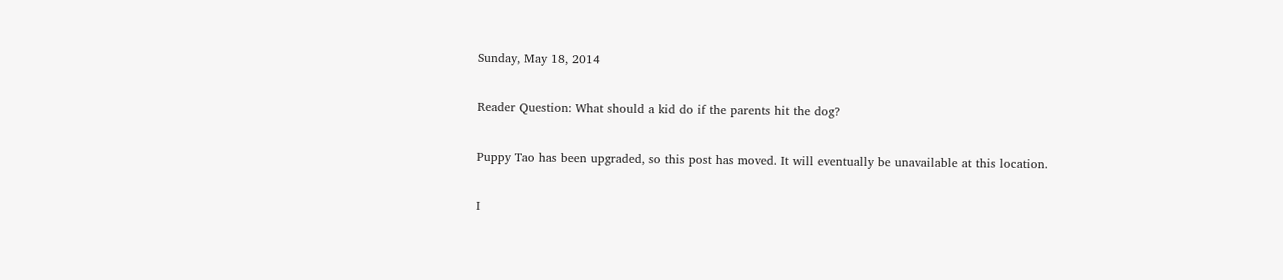Sunday, May 18, 2014

Reader Question: What should a kid do if the parents hit the dog?

Puppy Tao has been upgraded, so this post has moved. It will eventually be unavailable at this location.

I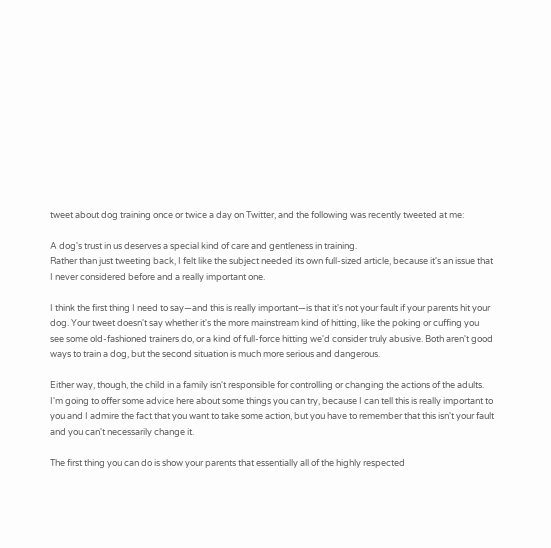tweet about dog training once or twice a day on Twitter, and the following was recently tweeted at me:

A dog's trust in us deserves a special kind of care and gentleness in training.
Rather than just tweeting back, I felt like the subject needed its own full-sized article, because it's an issue that I never considered before and a really important one.

I think the first thing I need to say—and this is really important—is that it's not your fault if your parents hit your dog. Your tweet doesn't say whether it's the more mainstream kind of hitting, like the poking or cuffing you see some old-fashioned trainers do, or a kind of full-force hitting we'd consider truly abusive. Both aren't good ways to train a dog, but the second situation is much more serious and dangerous.

Either way, though, the child in a family isn't responsible for controlling or changing the actions of the adults. I'm going to offer some advice here about some things you can try, because I can tell this is really important to you and I admire the fact that you want to take some action, but you have to remember that this isn't your fault and you can't necessarily change it.

The first thing you can do is show your parents that essentially all of the highly respected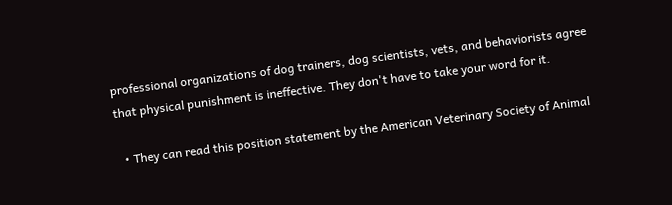professional organizations of dog trainers, dog scientists, vets, and behaviorists agree that physical punishment is ineffective. They don't have to take your word for it.

  • They can read this position statement by the American Veterinary Society of Animal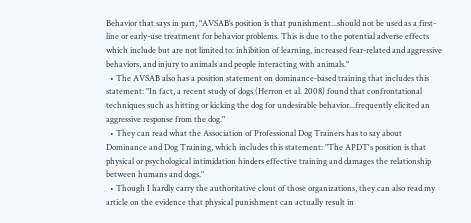Behavior that says in part, "AVSAB’s position is that punishment...should not be used as a first-line or early-use treatment for behavior problems. This is due to the potential adverse effects which include but are not limited to: inhibition of learning, increased fear-related and aggressive behaviors, and injury to animals and people interacting with animals."
  • The AVSAB also has a position statement on dominance-based training that includes this statement: "In fact, a recent study of dogs (Herron et al. 2008) found that confrontational techniques such as hitting or kicking the dog for undesirable behavior...frequently elicited an aggressive response from the dog."
  • They can read what the Association of Professional Dog Trainers has to say about Dominance and Dog Training, which includes this statement: "The APDT's position is that physical or psychological intimidation hinders effective training and damages the relationship between humans and dogs."
  • Though I hardly carry the authoritative clout of those organizations, they can also read my article on the evidence that physical punishment can actually result in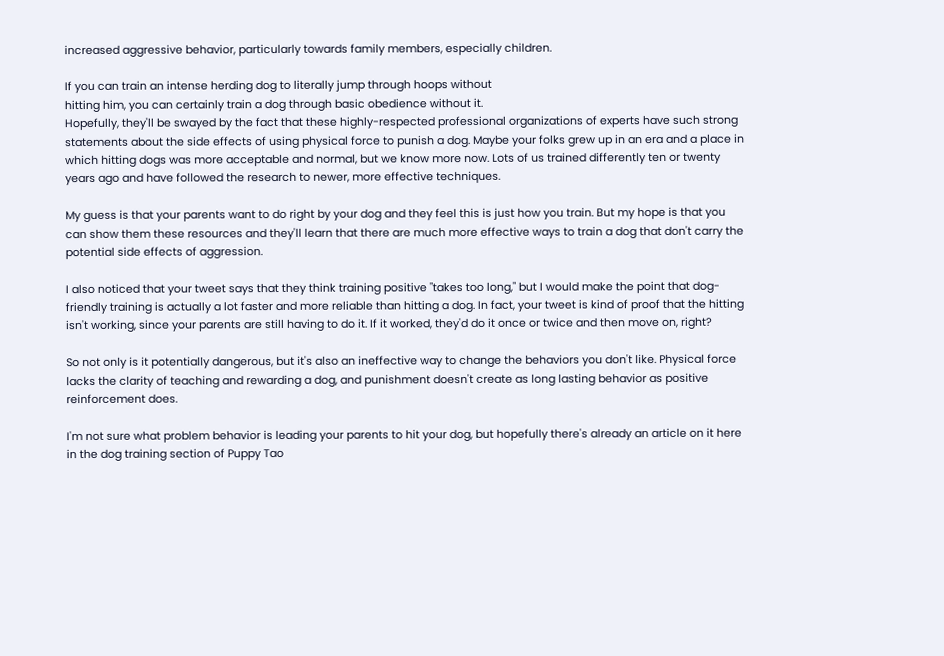increased aggressive behavior, particularly towards family members, especially children.

If you can train an intense herding dog to literally jump through hoops without
hitting him, you can certainly train a dog through basic obedience without it.
Hopefully, they'll be swayed by the fact that these highly-respected professional organizations of experts have such strong statements about the side effects of using physical force to punish a dog. Maybe your folks grew up in an era and a place in which hitting dogs was more acceptable and normal, but we know more now. Lots of us trained differently ten or twenty years ago and have followed the research to newer, more effective techniques.

My guess is that your parents want to do right by your dog and they feel this is just how you train. But my hope is that you can show them these resources and they'll learn that there are much more effective ways to train a dog that don't carry the potential side effects of aggression.

I also noticed that your tweet says that they think training positive "takes too long," but I would make the point that dog-friendly training is actually a lot faster and more reliable than hitting a dog. In fact, your tweet is kind of proof that the hitting isn't working, since your parents are still having to do it. If it worked, they'd do it once or twice and then move on, right?

So not only is it potentially dangerous, but it's also an ineffective way to change the behaviors you don't like. Physical force lacks the clarity of teaching and rewarding a dog, and punishment doesn't create as long lasting behavior as positive reinforcement does.

I'm not sure what problem behavior is leading your parents to hit your dog, but hopefully there's already an article on it here in the dog training section of Puppy Tao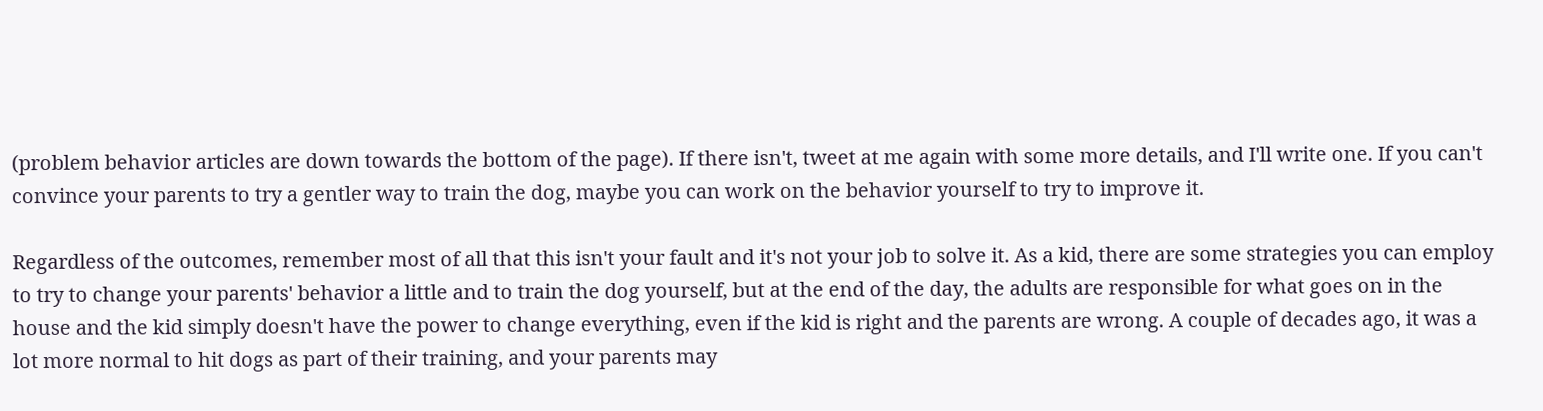(problem behavior articles are down towards the bottom of the page). If there isn't, tweet at me again with some more details, and I'll write one. If you can't convince your parents to try a gentler way to train the dog, maybe you can work on the behavior yourself to try to improve it.

Regardless of the outcomes, remember most of all that this isn't your fault and it's not your job to solve it. As a kid, there are some strategies you can employ to try to change your parents' behavior a little and to train the dog yourself, but at the end of the day, the adults are responsible for what goes on in the house and the kid simply doesn't have the power to change everything, even if the kid is right and the parents are wrong. A couple of decades ago, it was a lot more normal to hit dogs as part of their training, and your parents may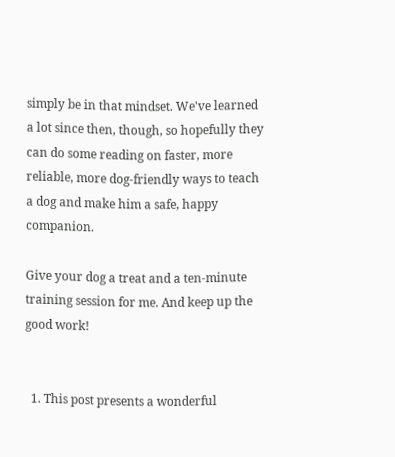simply be in that mindset. We've learned a lot since then, though, so hopefully they can do some reading on faster, more reliable, more dog-friendly ways to teach a dog and make him a safe, happy companion.

Give your dog a treat and a ten-minute training session for me. And keep up the good work!


  1. This post presents a wonderful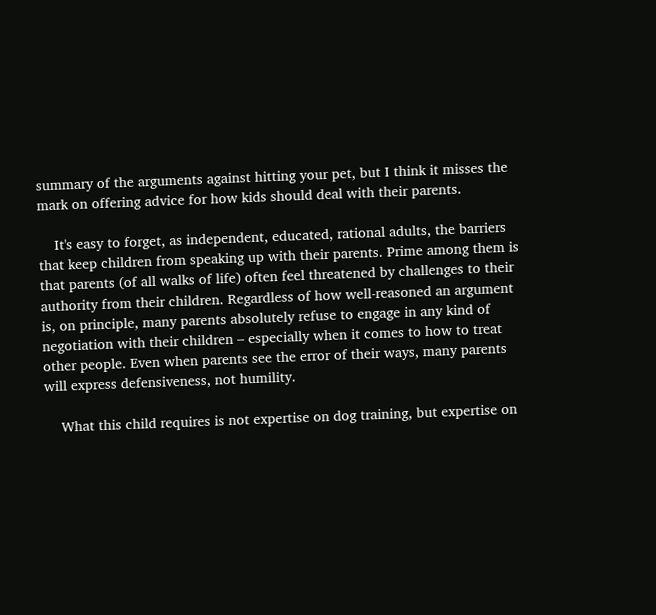summary of the arguments against hitting your pet, but I think it misses the mark on offering advice for how kids should deal with their parents.

    It's easy to forget, as independent, educated, rational adults, the barriers that keep children from speaking up with their parents. Prime among them is that parents (of all walks of life) often feel threatened by challenges to their authority from their children. Regardless of how well-reasoned an argument is, on principle, many parents absolutely refuse to engage in any kind of negotiation with their children – especially when it comes to how to treat other people. Even when parents see the error of their ways, many parents will express defensiveness, not humility.

    What this child requires is not expertise on dog training, but expertise on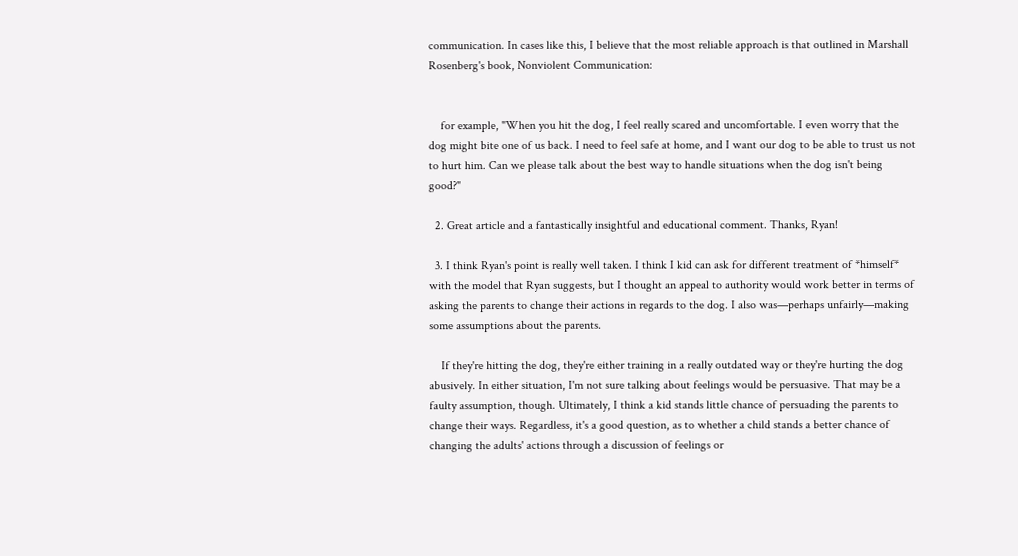communication. In cases like this, I believe that the most reliable approach is that outlined in Marshall Rosenberg's book, Nonviolent Communication:


    for example, "When you hit the dog, I feel really scared and uncomfortable. I even worry that the dog might bite one of us back. I need to feel safe at home, and I want our dog to be able to trust us not to hurt him. Can we please talk about the best way to handle situations when the dog isn't being good?"

  2. Great article and a fantastically insightful and educational comment. Thanks, Ryan!

  3. I think Ryan's point is really well taken. I think I kid can ask for different treatment of *himself* with the model that Ryan suggests, but I thought an appeal to authority would work better in terms of asking the parents to change their actions in regards to the dog. I also was—perhaps unfairly—making some assumptions about the parents.

    If they're hitting the dog, they're either training in a really outdated way or they're hurting the dog abusively. In either situation, I'm not sure talking about feelings would be persuasive. That may be a faulty assumption, though. Ultimately, I think a kid stands little chance of persuading the parents to change their ways. Regardless, it's a good question, as to whether a child stands a better chance of changing the adults' actions through a discussion of feelings or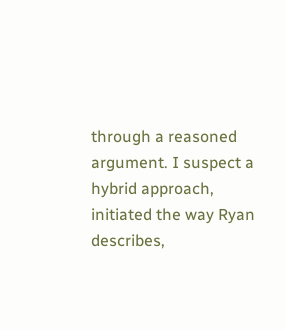through a reasoned argument. I suspect a hybrid approach, initiated the way Ryan describes,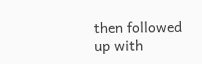then followed up with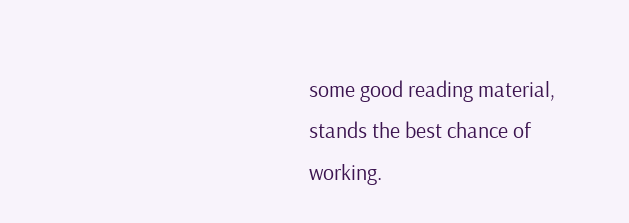some good reading material, stands the best chance of working.